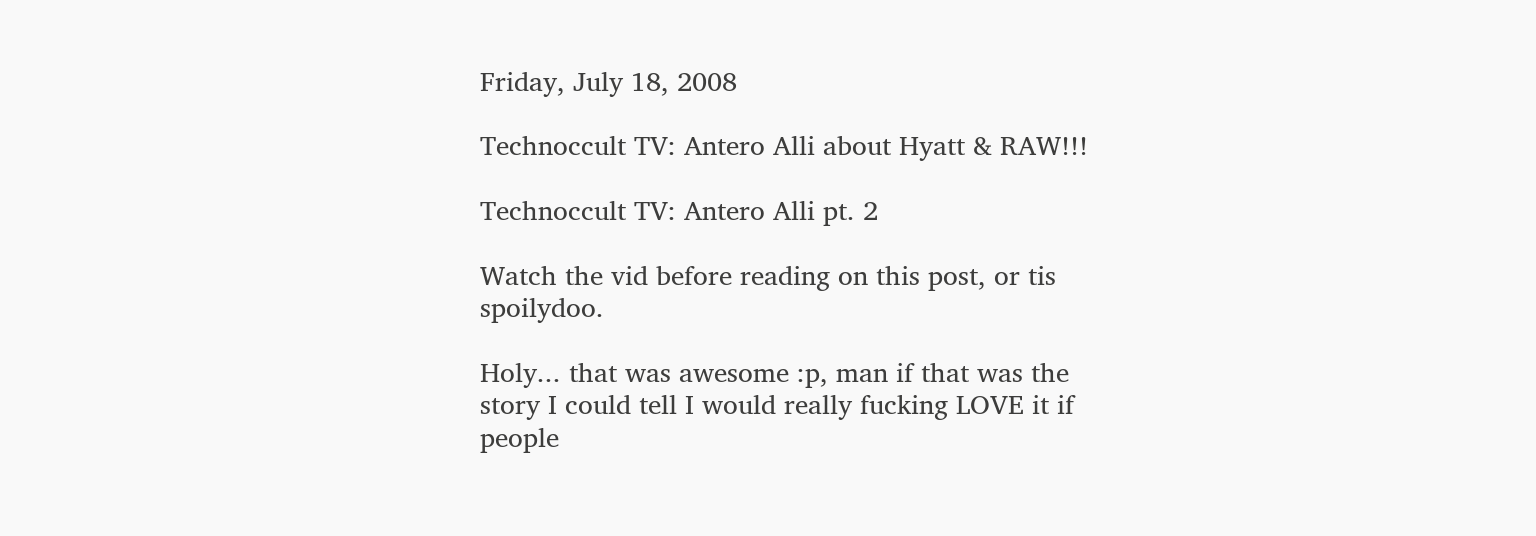Friday, July 18, 2008

Technoccult TV: Antero Alli about Hyatt & RAW!!!

Technoccult TV: Antero Alli pt. 2

Watch the vid before reading on this post, or tis spoilydoo.

Holy... that was awesome :p, man if that was the story I could tell I would really fucking LOVE it if people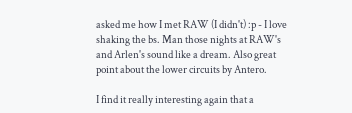asked me how I met RAW (I didn't) :p - I love shaking the bs. Man those nights at RAW's and Arlen's sound like a dream. Also great point about the lower circuits by Antero.

I find it really interesting again that a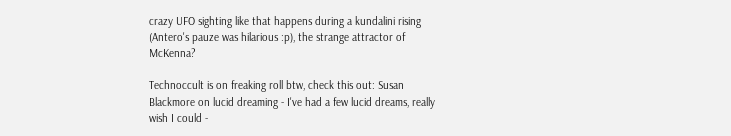crazy UFO sighting like that happens during a kundalini rising (Antero's pauze was hilarious :p), the strange attractor of McKenna?

Technoccult is on freaking roll btw, check this out: Susan Blackmore on lucid dreaming - I've had a few lucid dreams, really wish I could -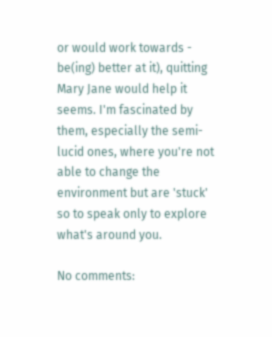or would work towards - be(ing) better at it), quitting Mary Jane would help it seems. I'm fascinated by them, especially the semi-lucid ones, where you're not able to change the environment but are 'stuck' so to speak only to explore what's around you.

No comments: